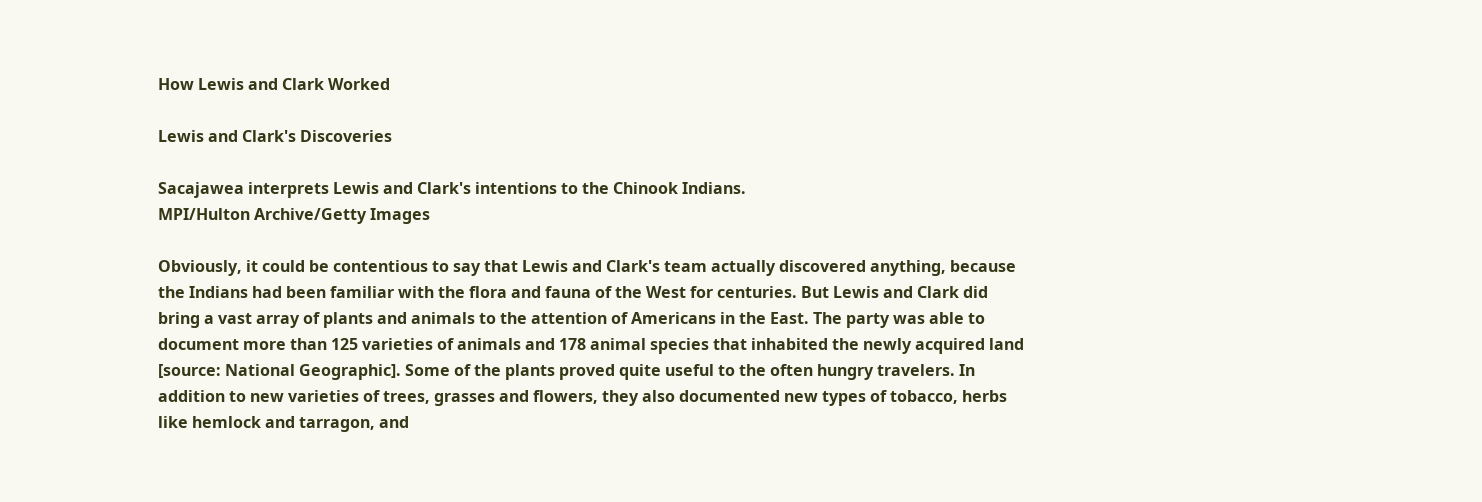How Lewis and Clark Worked

Lewis and Clark's Discoveries

Sacajawea interprets Lewis and Clark's intentions to the Chinook Indians.
MPI/Hulton Archive/Getty Images

Obviously, it could be contentious to say that Lewis and Clark's team actually discovered anything, because the Indians had been familiar with the flora and fauna of the West for centuries. But Lewis and Clark did bring a vast array of plants and animals to the attention of Americans in the East. The party was able to document more than 125 varieties of animals and 178 animal species that inhabited the newly acquired land [source: National Geographic]. Some of the plants proved quite useful to the often hungry travelers. In addition to new varieties of trees, grasses and flowers, they also documented new types of tobacco, herbs like hemlock and tarragon, and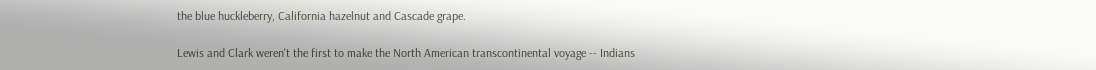the blue huckleberry, California hazelnut and Cascade grape.

Lewis and Clark weren't the first to make the North American transcontinental voyage -- Indians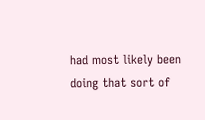had most likely been doing that sort of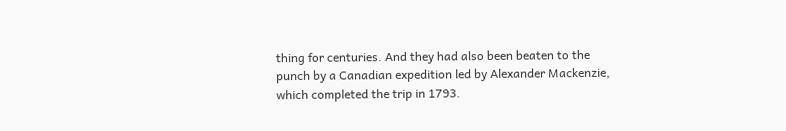thing for centuries. And they had also been beaten to the punch by a Canadian expedition led by Alexander Mackenzie, which completed the trip in 1793.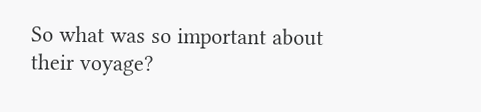So what was so important about their voyage?